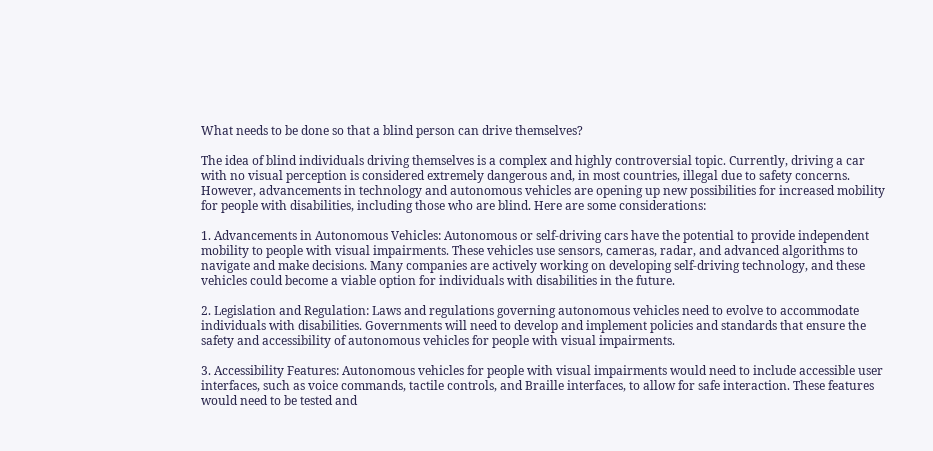What needs to be done so that a blind person can drive themselves?

The idea of blind individuals driving themselves is a complex and highly controversial topic. Currently, driving a car with no visual perception is considered extremely dangerous and, in most countries, illegal due to safety concerns. However, advancements in technology and autonomous vehicles are opening up new possibilities for increased mobility for people with disabilities, including those who are blind. Here are some considerations:

1. Advancements in Autonomous Vehicles: Autonomous or self-driving cars have the potential to provide independent mobility to people with visual impairments. These vehicles use sensors, cameras, radar, and advanced algorithms to navigate and make decisions. Many companies are actively working on developing self-driving technology, and these vehicles could become a viable option for individuals with disabilities in the future.

2. Legislation and Regulation: Laws and regulations governing autonomous vehicles need to evolve to accommodate individuals with disabilities. Governments will need to develop and implement policies and standards that ensure the safety and accessibility of autonomous vehicles for people with visual impairments.

3. Accessibility Features: Autonomous vehicles for people with visual impairments would need to include accessible user interfaces, such as voice commands, tactile controls, and Braille interfaces, to allow for safe interaction. These features would need to be tested and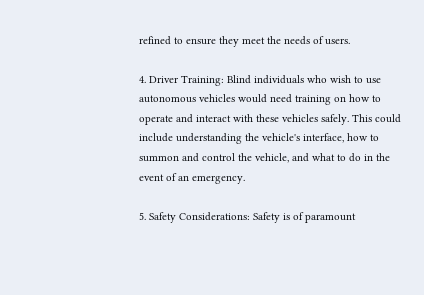refined to ensure they meet the needs of users.

4. Driver Training: Blind individuals who wish to use autonomous vehicles would need training on how to operate and interact with these vehicles safely. This could include understanding the vehicle's interface, how to summon and control the vehicle, and what to do in the event of an emergency.

5. Safety Considerations: Safety is of paramount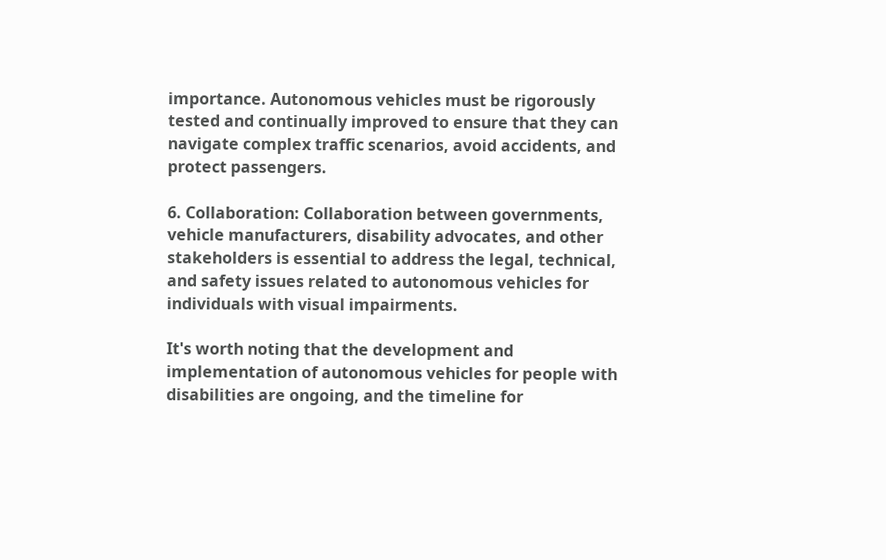importance. Autonomous vehicles must be rigorously tested and continually improved to ensure that they can navigate complex traffic scenarios, avoid accidents, and protect passengers.

6. Collaboration: Collaboration between governments, vehicle manufacturers, disability advocates, and other stakeholders is essential to address the legal, technical, and safety issues related to autonomous vehicles for individuals with visual impairments.

It's worth noting that the development and implementation of autonomous vehicles for people with disabilities are ongoing, and the timeline for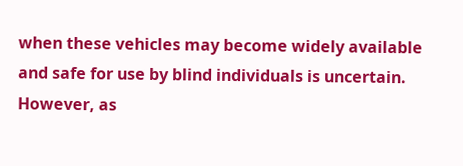when these vehicles may become widely available and safe for use by blind individuals is uncertain. However, as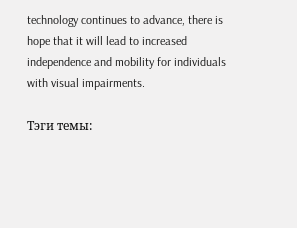technology continues to advance, there is hope that it will lead to increased independence and mobility for individuals with visual impairments.

Тэги темы: